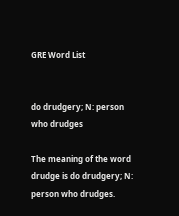GRE Word List


do drudgery; N: person who drudges

The meaning of the word drudge is do drudgery; N: person who drudges.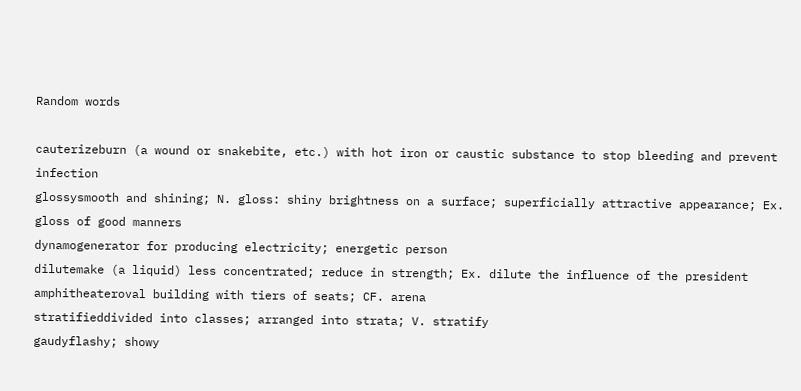Random words

cauterizeburn (a wound or snakebite, etc.) with hot iron or caustic substance to stop bleeding and prevent infection
glossysmooth and shining; N. gloss: shiny brightness on a surface; superficially attractive appearance; Ex. gloss of good manners
dynamogenerator for producing electricity; energetic person
dilutemake (a liquid) less concentrated; reduce in strength; Ex. dilute the influence of the president
amphitheateroval building with tiers of seats; CF. arena
stratifieddivided into classes; arranged into strata; V. stratify
gaudyflashy; showy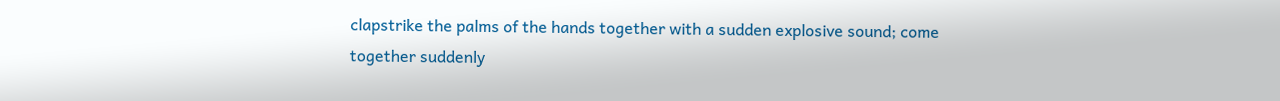clapstrike the palms of the hands together with a sudden explosive sound; come together suddenly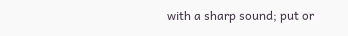with a sharp sound; put or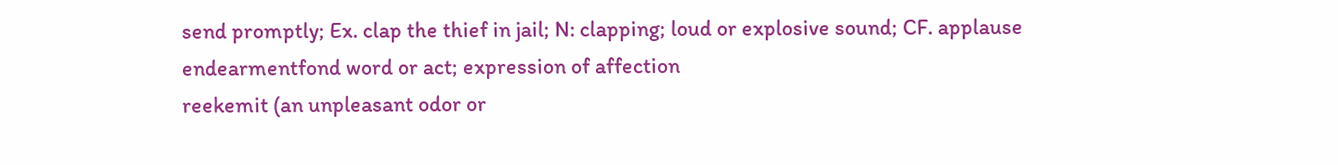send promptly; Ex. clap the thief in jail; N: clapping; loud or explosive sound; CF. applause
endearmentfond word or act; expression of affection
reekemit (an unpleasant odor or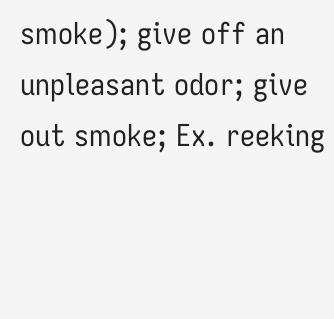smoke); give off an unpleasant odor; give out smoke; Ex. reeking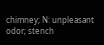chimney; N: unpleasant odor; stench